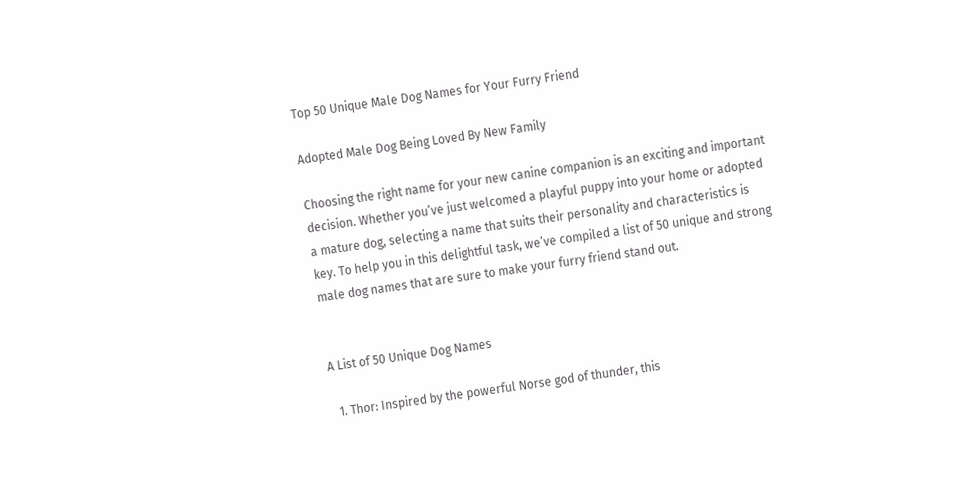Top 50 Unique Male Dog Names for Your Furry Friend

Adopted Male Dog Being Loved By New Family

Choosing the right name for your new canine companion is an exciting and important decision. Whether you’ve just welcomed a playful puppy into your home or adopted a mature dog, selecting a name that suits their personality and characteristics is key. To help you in this delightful task, we’ve compiled a list of 50 unique and strong male dog names that are sure to make your furry friend stand out.


A List of 50 Unique Dog Names

  1. Thor: Inspired by the powerful Norse god of thunder, this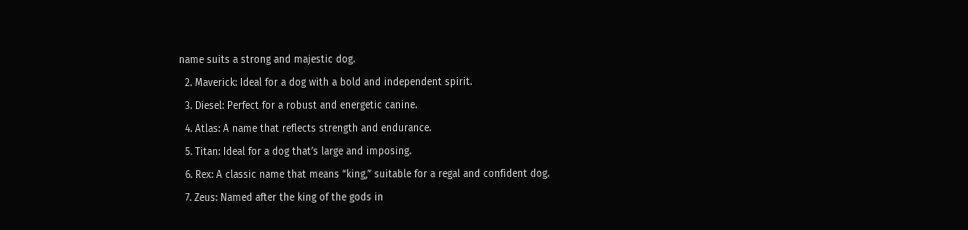name suits a strong and majestic dog.
  2. Maverick: Ideal for a dog with a bold and independent spirit.
  3. Diesel: Perfect for a robust and energetic canine.
  4. Atlas: A name that reflects strength and endurance.
  5. Titan: Ideal for a dog that’s large and imposing.
  6. Rex: A classic name that means “king,” suitable for a regal and confident dog.
  7. Zeus: Named after the king of the gods in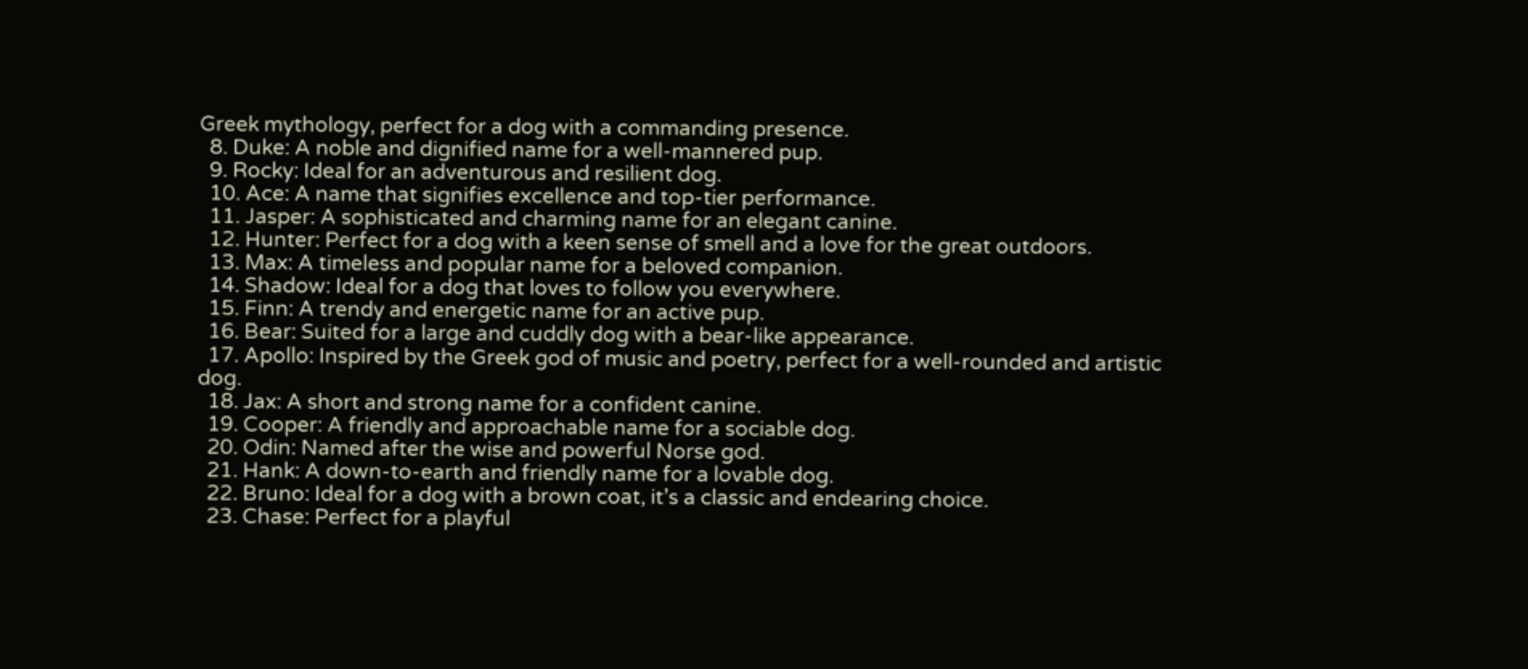Greek mythology, perfect for a dog with a commanding presence.
  8. Duke: A noble and dignified name for a well-mannered pup.
  9. Rocky: Ideal for an adventurous and resilient dog.
  10. Ace: A name that signifies excellence and top-tier performance.
  11. Jasper: A sophisticated and charming name for an elegant canine.
  12. Hunter: Perfect for a dog with a keen sense of smell and a love for the great outdoors.
  13. Max: A timeless and popular name for a beloved companion.
  14. Shadow: Ideal for a dog that loves to follow you everywhere.
  15. Finn: A trendy and energetic name for an active pup.
  16. Bear: Suited for a large and cuddly dog with a bear-like appearance.
  17. Apollo: Inspired by the Greek god of music and poetry, perfect for a well-rounded and artistic dog.
  18. Jax: A short and strong name for a confident canine.
  19. Cooper: A friendly and approachable name for a sociable dog.
  20. Odin: Named after the wise and powerful Norse god.
  21. Hank: A down-to-earth and friendly name for a lovable dog.
  22. Bruno: Ideal for a dog with a brown coat, it’s a classic and endearing choice.
  23. Chase: Perfect for a playful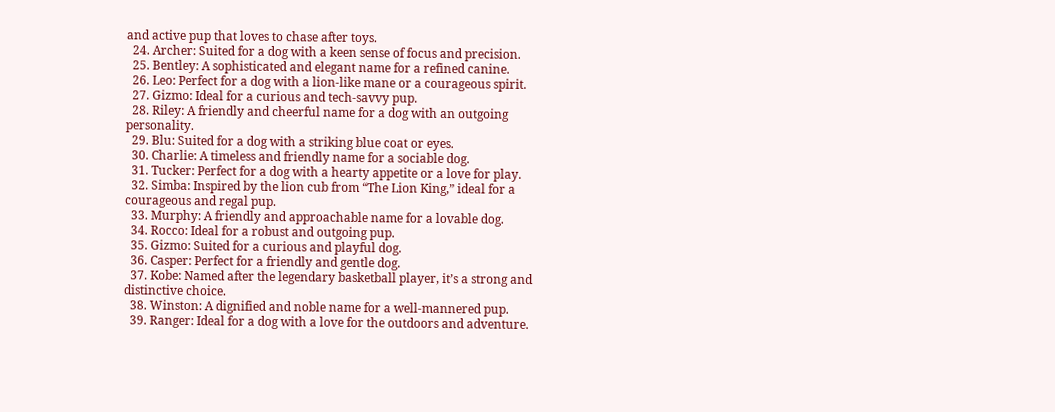and active pup that loves to chase after toys.
  24. Archer: Suited for a dog with a keen sense of focus and precision.
  25. Bentley: A sophisticated and elegant name for a refined canine.
  26. Leo: Perfect for a dog with a lion-like mane or a courageous spirit.
  27. Gizmo: Ideal for a curious and tech-savvy pup.
  28. Riley: A friendly and cheerful name for a dog with an outgoing personality.
  29. Blu: Suited for a dog with a striking blue coat or eyes.
  30. Charlie: A timeless and friendly name for a sociable dog.
  31. Tucker: Perfect for a dog with a hearty appetite or a love for play.
  32. Simba: Inspired by the lion cub from “The Lion King,” ideal for a courageous and regal pup.
  33. Murphy: A friendly and approachable name for a lovable dog.
  34. Rocco: Ideal for a robust and outgoing pup.
  35. Gizmo: Suited for a curious and playful dog.
  36. Casper: Perfect for a friendly and gentle dog.
  37. Kobe: Named after the legendary basketball player, it’s a strong and distinctive choice.
  38. Winston: A dignified and noble name for a well-mannered pup.
  39. Ranger: Ideal for a dog with a love for the outdoors and adventure.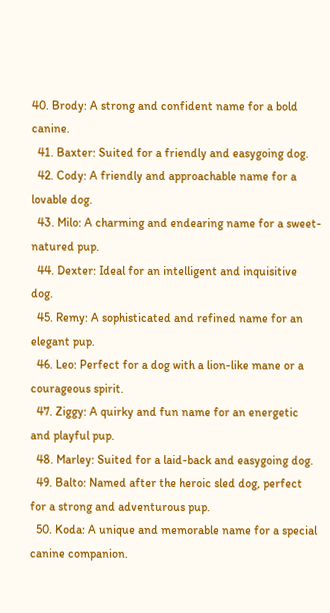40. Brody: A strong and confident name for a bold canine.
  41. Baxter: Suited for a friendly and easygoing dog.
  42. Cody: A friendly and approachable name for a lovable dog.
  43. Milo: A charming and endearing name for a sweet-natured pup.
  44. Dexter: Ideal for an intelligent and inquisitive dog.
  45. Remy: A sophisticated and refined name for an elegant pup.
  46. Leo: Perfect for a dog with a lion-like mane or a courageous spirit.
  47. Ziggy: A quirky and fun name for an energetic and playful pup.
  48. Marley: Suited for a laid-back and easygoing dog.
  49. Balto: Named after the heroic sled dog, perfect for a strong and adventurous pup.
  50. Koda: A unique and memorable name for a special canine companion.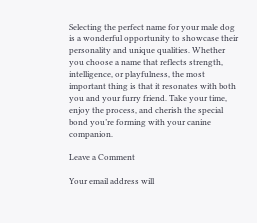Selecting the perfect name for your male dog is a wonderful opportunity to showcase their personality and unique qualities. Whether you choose a name that reflects strength, intelligence, or playfulness, the most important thing is that it resonates with both you and your furry friend. Take your time, enjoy the process, and cherish the special bond you’re forming with your canine companion.

Leave a Comment

Your email address will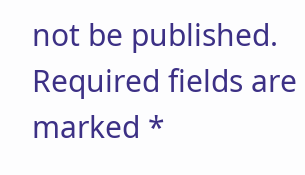not be published. Required fields are marked *